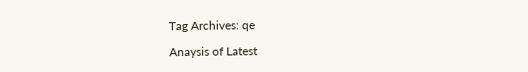Tag Archives: qe

Anaysis of Latest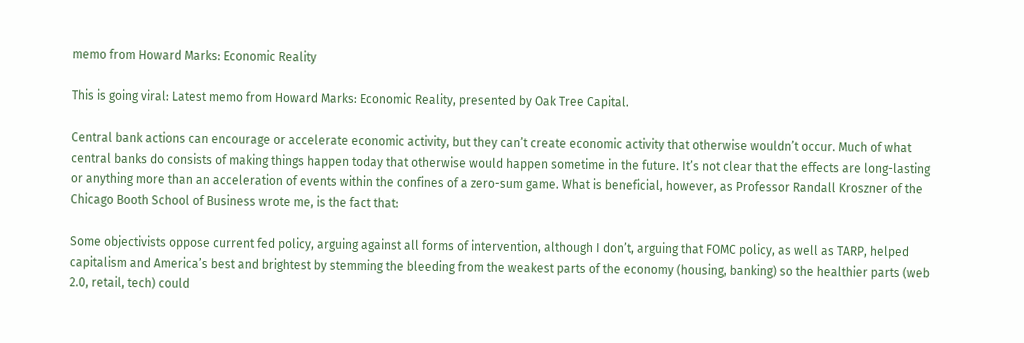memo from Howard Marks: Economic Reality

This is going viral: Latest memo from Howard Marks: Economic Reality, presented by Oak Tree Capital.

Central bank actions can encourage or accelerate economic activity, but they can’t create economic activity that otherwise wouldn’t occur. Much of what central banks do consists of making things happen today that otherwise would happen sometime in the future. It’s not clear that the effects are long-lasting or anything more than an acceleration of events within the confines of a zero-sum game. What is beneficial, however, as Professor Randall Kroszner of the Chicago Booth School of Business wrote me, is the fact that:

Some objectivists oppose current fed policy, arguing against all forms of intervention, although I don’t, arguing that FOMC policy, as well as TARP, helped capitalism and America’s best and brightest by stemming the bleeding from the weakest parts of the economy (housing, banking) so the healthier parts (web 2.0, retail, tech) could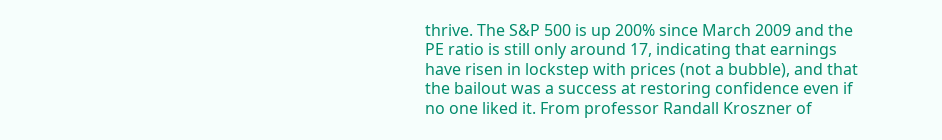thrive. The S&P 500 is up 200% since March 2009 and the PE ratio is still only around 17, indicating that earnings have risen in lockstep with prices (not a bubble), and that the bailout was a success at restoring confidence even if no one liked it. From professor Randall Kroszner of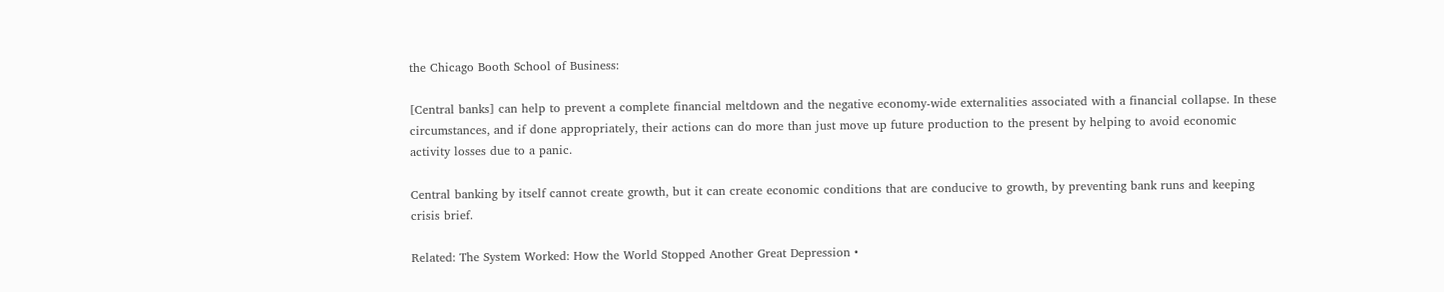the Chicago Booth School of Business:

[Central banks] can help to prevent a complete financial meltdown and the negative economy-wide externalities associated with a financial collapse. In these circumstances, and if done appropriately, their actions can do more than just move up future production to the present by helping to avoid economic activity losses due to a panic.

Central banking by itself cannot create growth, but it can create economic conditions that are conducive to growth, by preventing bank runs and keeping crisis brief.

Related: The System Worked: How the World Stopped Another Great Depression •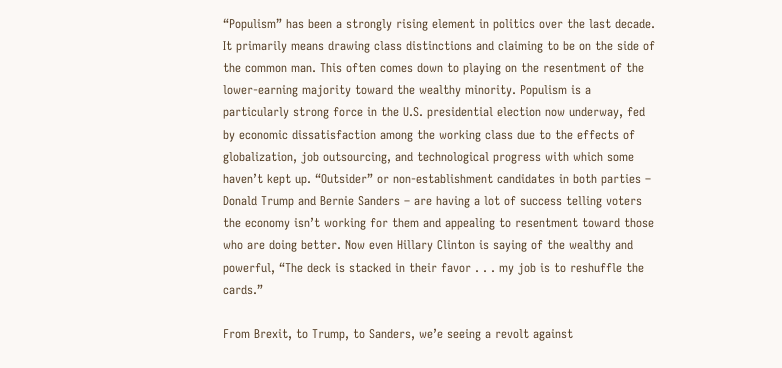“Populism” has been a strongly rising element in politics over the last decade. It primarily means drawing class distinctions and claiming to be on the side of the common man. This often comes down to playing on the resentment of the lower-earning majority toward the wealthy minority. Populism is a particularly strong force in the U.S. presidential election now underway, fed by economic dissatisfaction among the working class due to the effects of globalization, job outsourcing, and technological progress with which some haven’t kept up. “Outsider” or non-establishment candidates in both parties – Donald Trump and Bernie Sanders – are having a lot of success telling voters the economy isn’t working for them and appealing to resentment toward those who are doing better. Now even Hillary Clinton is saying of the wealthy and powerful, “The deck is stacked in their favor . . . my job is to reshuffle the cards.”

From Brexit, to Trump, to Sanders, we’e seeing a revolt against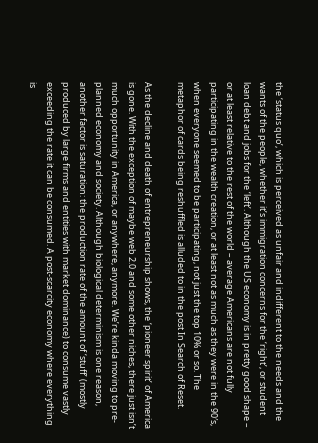the ‘status quo’, which is perceived as unfair and indifferent to the needs and the wants of the people, whether it’s immigration concerns for the ‘right’, or student loan debt and jobs for the ‘left’. Although the US economy is in pretty good shape – or at least relative to the rest of the world – average Americans are not fully participating in the wealth creation, or at least not as much as they were in the 90′s, when everyone seemed to be participating, not just the top 10% or so. The metaphor of cards being reshuffled is alluded to in the post In Search of Reset.

As the decline and death of entrepreneurship shows, the ‘pioneer spirit’ of America is gone. With the exception of maybe web 2.0 and some other niches, there just isn’t much opportunity in America, or anywhere, anymore. We’re kinda moving to pre-planned economy and society. Although biological determinism is one reason, another factor is saturation: the production rate of the amount of ‘stuff’ (mostly produced by large firms and entities with market dominance) to consume vastly exceeding the rate it can be consumed. A post-scarcity economy where everything is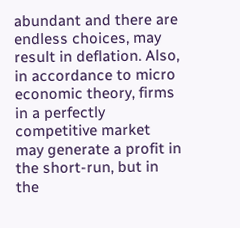abundant and there are endless choices, may result in deflation. Also, in accordance to micro economic theory, firms in a perfectly competitive market may generate a profit in the short-run, but in the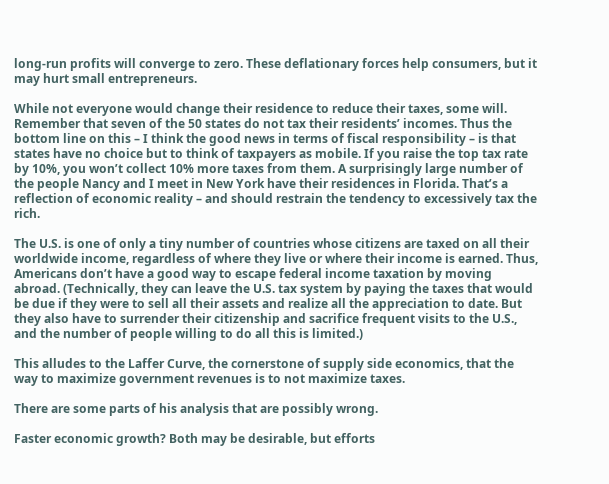long-run profits will converge to zero. These deflationary forces help consumers, but it may hurt small entrepreneurs.

While not everyone would change their residence to reduce their taxes, some will. Remember that seven of the 50 states do not tax their residents’ incomes. Thus the bottom line on this – I think the good news in terms of fiscal responsibility – is that states have no choice but to think of taxpayers as mobile. If you raise the top tax rate by 10%, you won’t collect 10% more taxes from them. A surprisingly large number of the people Nancy and I meet in New York have their residences in Florida. That’s a reflection of economic reality – and should restrain the tendency to excessively tax the rich.

The U.S. is one of only a tiny number of countries whose citizens are taxed on all their worldwide income, regardless of where they live or where their income is earned. Thus, Americans don’t have a good way to escape federal income taxation by moving abroad. (Technically, they can leave the U.S. tax system by paying the taxes that would be due if they were to sell all their assets and realize all the appreciation to date. But they also have to surrender their citizenship and sacrifice frequent visits to the U.S., and the number of people willing to do all this is limited.)

This alludes to the Laffer Curve, the cornerstone of supply side economics, that the way to maximize government revenues is to not maximize taxes.

There are some parts of his analysis that are possibly wrong.

Faster economic growth? Both may be desirable, but efforts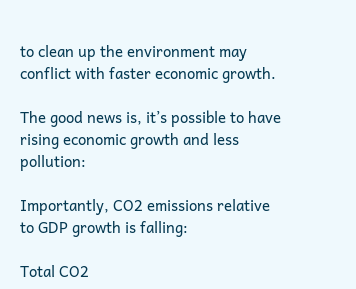to clean up the environment may conflict with faster economic growth.

The good news is, it’s possible to have rising economic growth and less pollution:

Importantly, CO2 emissions relative to GDP growth is falling:

Total CO2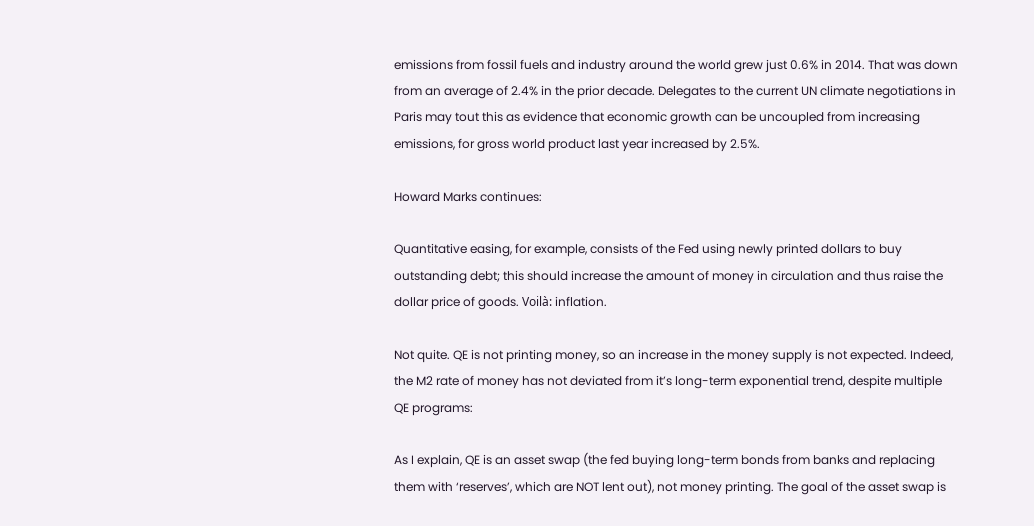emissions from fossil fuels and industry around the world grew just 0.6% in 2014. That was down from an average of 2.4% in the prior decade. Delegates to the current UN climate negotiations in Paris may tout this as evidence that economic growth can be uncoupled from increasing emissions, for gross world product last year increased by 2.5%.

Howard Marks continues:

Quantitative easing, for example, consists of the Fed using newly printed dollars to buy outstanding debt; this should increase the amount of money in circulation and thus raise the dollar price of goods. Voilà: inflation.

Not quite. QE is not printing money, so an increase in the money supply is not expected. Indeed, the M2 rate of money has not deviated from it’s long-term exponential trend, despite multiple QE programs:

As I explain, QE is an asset swap (the fed buying long-term bonds from banks and replacing them with ‘reserves’, which are NOT lent out), not money printing. The goal of the asset swap is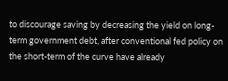to discourage saving by decreasing the yield on long-term government debt, after conventional fed policy on the short-term of the curve have already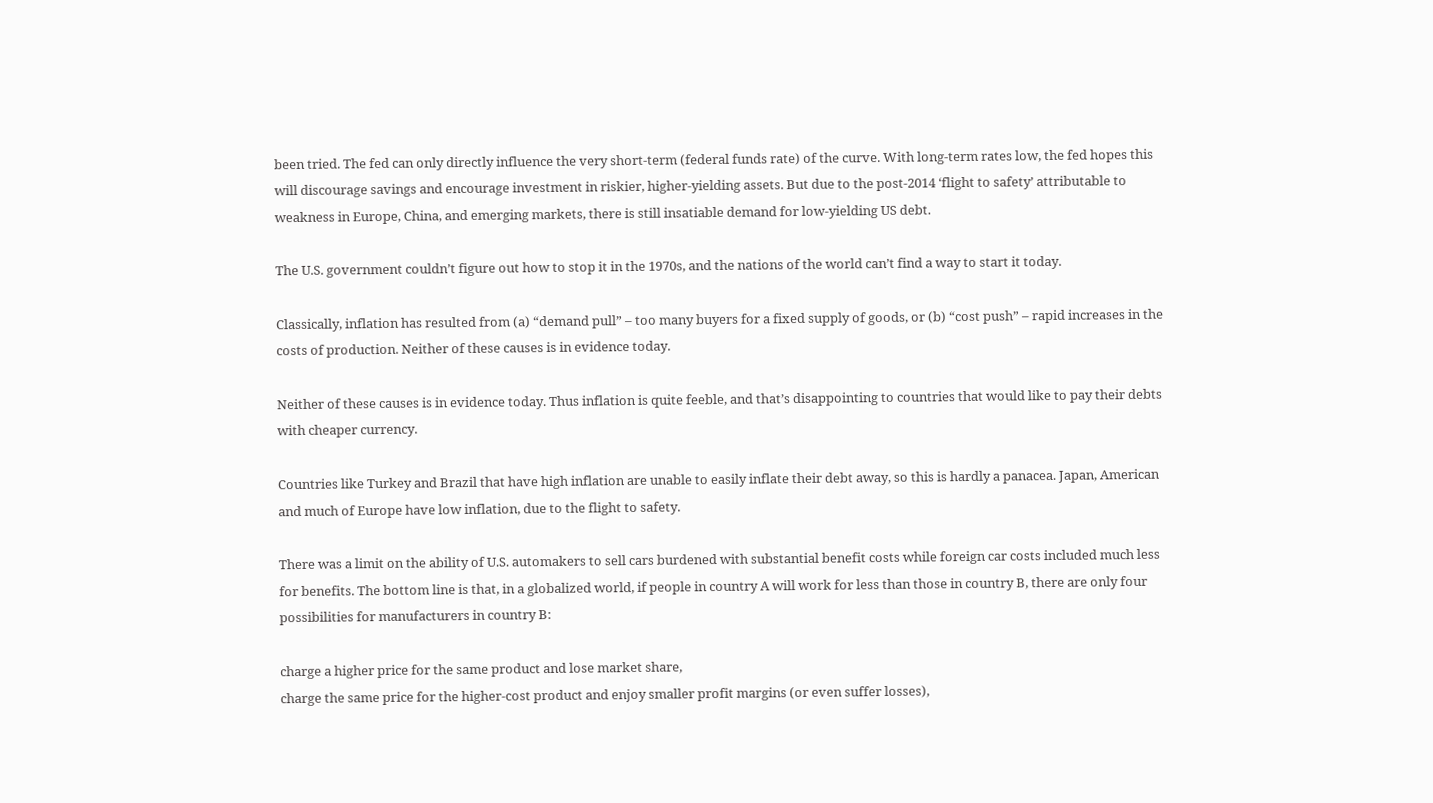been tried. The fed can only directly influence the very short-term (federal funds rate) of the curve. With long-term rates low, the fed hopes this will discourage savings and encourage investment in riskier, higher-yielding assets. But due to the post-2014 ‘flight to safety’ attributable to weakness in Europe, China, and emerging markets, there is still insatiable demand for low-yielding US debt.

The U.S. government couldn’t figure out how to stop it in the 1970s, and the nations of the world can’t find a way to start it today.

Classically, inflation has resulted from (a) “demand pull” – too many buyers for a fixed supply of goods, or (b) “cost push” – rapid increases in the costs of production. Neither of these causes is in evidence today.

Neither of these causes is in evidence today. Thus inflation is quite feeble, and that’s disappointing to countries that would like to pay their debts with cheaper currency.

Countries like Turkey and Brazil that have high inflation are unable to easily inflate their debt away, so this is hardly a panacea. Japan, American and much of Europe have low inflation, due to the flight to safety.

There was a limit on the ability of U.S. automakers to sell cars burdened with substantial benefit costs while foreign car costs included much less for benefits. The bottom line is that, in a globalized world, if people in country A will work for less than those in country B, there are only four possibilities for manufacturers in country B:

charge a higher price for the same product and lose market share,
charge the same price for the higher-cost product and enjoy smaller profit margins (or even suffer losses),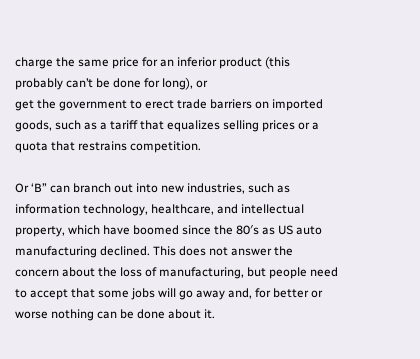charge the same price for an inferior product (this probably can’t be done for long), or
get the government to erect trade barriers on imported goods, such as a tariff that equalizes selling prices or a quota that restrains competition.

Or ‘B” can branch out into new industries, such as information technology, healthcare, and intellectual property, which have boomed since the 80′s as US auto manufacturing declined. This does not answer the concern about the loss of manufacturing, but people need to accept that some jobs will go away and, for better or worse nothing can be done about it.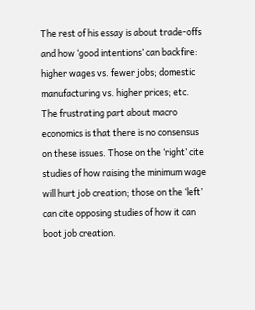The rest of his essay is about trade-offs and how ‘good intentions’ can backfire: higher wages vs. fewer jobs; domestic manufacturing vs. higher prices; etc. The frustrating part about macro economics is that there is no consensus on these issues. Those on the ‘right’ cite studies of how raising the minimum wage will hurt job creation; those on the ‘left’ can cite opposing studies of how it can boot job creation.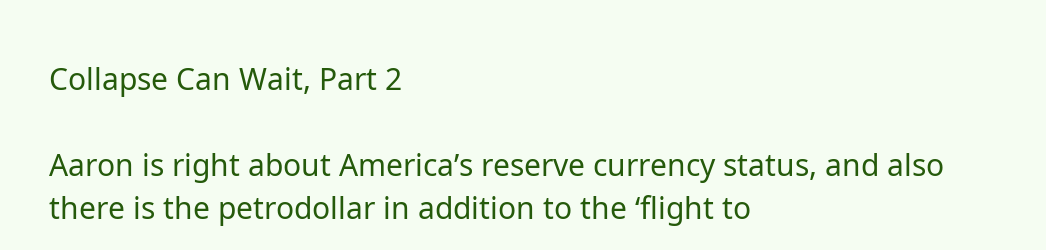Collapse Can Wait, Part 2

Aaron is right about America’s reserve currency status, and also there is the petrodollar in addition to the ‘flight to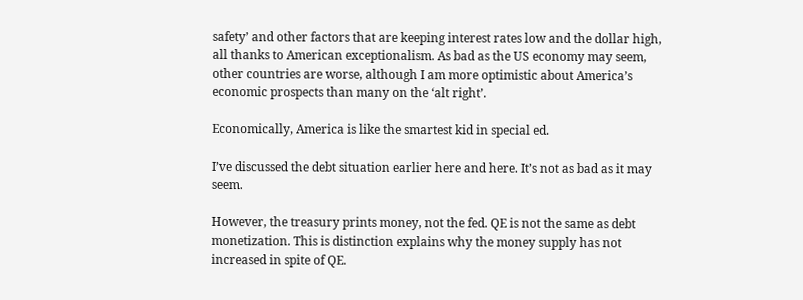safety’ and other factors that are keeping interest rates low and the dollar high, all thanks to American exceptionalism. As bad as the US economy may seem, other countries are worse, although I am more optimistic about America’s economic prospects than many on the ‘alt right’.

Economically, America is like the smartest kid in special ed.

I’ve discussed the debt situation earlier here and here. It’s not as bad as it may seem.

However, the treasury prints money, not the fed. QE is not the same as debt monetization. This is distinction explains why the money supply has not increased in spite of QE.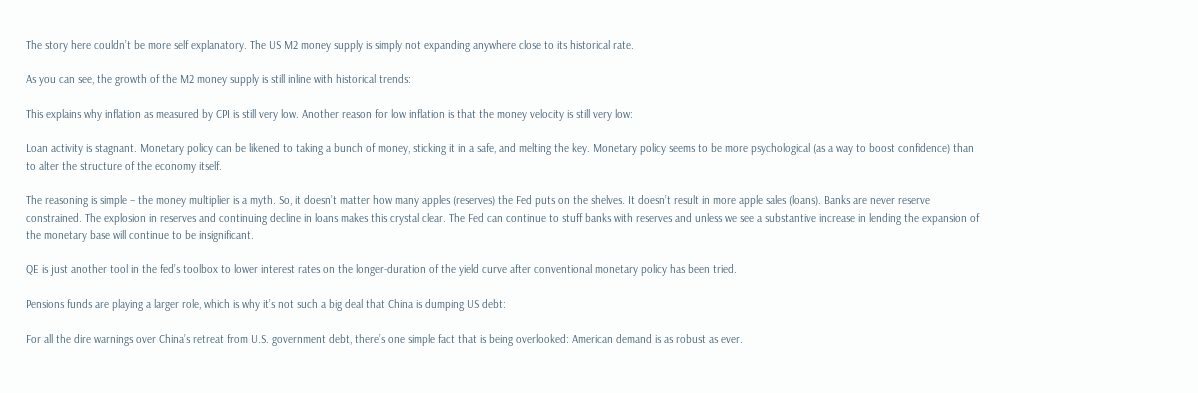The story here couldn’t be more self explanatory. The US M2 money supply is simply not expanding anywhere close to its historical rate.

As you can see, the growth of the M2 money supply is still inline with historical trends:

This explains why inflation as measured by CPI is still very low. Another reason for low inflation is that the money velocity is still very low:

Loan activity is stagnant. Monetary policy can be likened to taking a bunch of money, sticking it in a safe, and melting the key. Monetary policy seems to be more psychological (as a way to boost confidence) than to alter the structure of the economy itself.

The reasoning is simple – the money multiplier is a myth. So, it doesn’t matter how many apples (reserves) the Fed puts on the shelves. It doesn’t result in more apple sales (loans). Banks are never reserve constrained. The explosion in reserves and continuing decline in loans makes this crystal clear. The Fed can continue to stuff banks with reserves and unless we see a substantive increase in lending the expansion of the monetary base will continue to be insignificant.

QE is just another tool in the fed’s toolbox to lower interest rates on the longer-duration of the yield curve after conventional monetary policy has been tried.

Pensions funds are playing a larger role, which is why it’s not such a big deal that China is dumping US debt:

For all the dire warnings over China’s retreat from U.S. government debt, there’s one simple fact that is being overlooked: American demand is as robust as ever.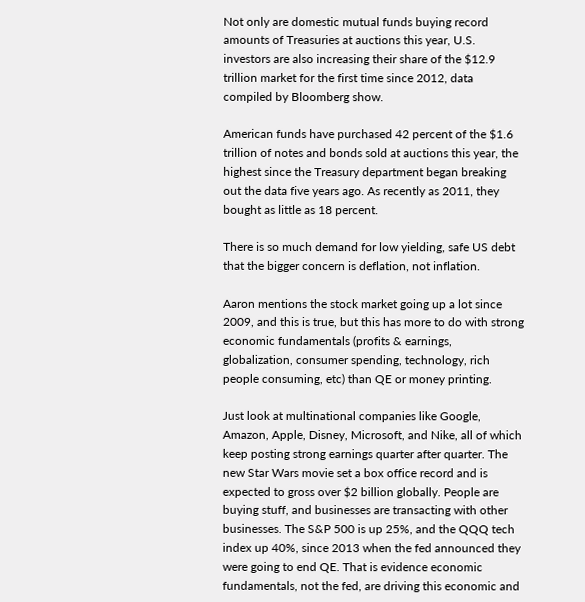Not only are domestic mutual funds buying record amounts of Treasuries at auctions this year, U.S. investors are also increasing their share of the $12.9 trillion market for the first time since 2012, data compiled by Bloomberg show.

American funds have purchased 42 percent of the $1.6 trillion of notes and bonds sold at auctions this year, the highest since the Treasury department began breaking out the data five years ago. As recently as 2011, they bought as little as 18 percent.

There is so much demand for low yielding, safe US debt that the bigger concern is deflation, not inflation.

Aaron mentions the stock market going up a lot since 2009, and this is true, but this has more to do with strong economic fundamentals (profits & earnings, globalization, consumer spending, technology, rich people consuming, etc) than QE or money printing.

Just look at multinational companies like Google, Amazon, Apple, Disney, Microsoft, and Nike, all of which keep posting strong earnings quarter after quarter. The new Star Wars movie set a box office record and is expected to gross over $2 billion globally. People are buying stuff, and businesses are transacting with other businesses. The S&P 500 is up 25%, and the QQQ tech index up 40%, since 2013 when the fed announced they were going to end QE. That is evidence economic fundamentals, not the fed, are driving this economic and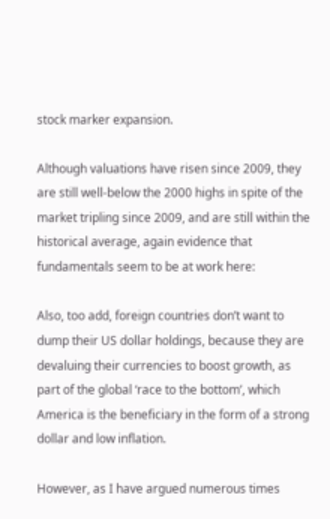stock marker expansion.

Although valuations have risen since 2009, they are still well-below the 2000 highs in spite of the market tripling since 2009, and are still within the historical average, again evidence that fundamentals seem to be at work here:

Also, too add, foreign countries don’t want to dump their US dollar holdings, because they are devaluing their currencies to boost growth, as part of the global ‘race to the bottom’, which America is the beneficiary in the form of a strong dollar and low inflation.

However, as I have argued numerous times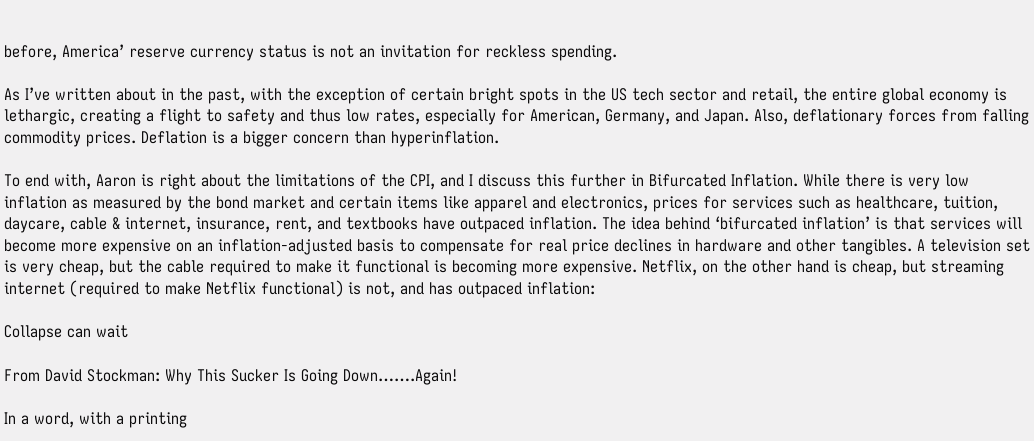before, America’ reserve currency status is not an invitation for reckless spending.

As I’ve written about in the past, with the exception of certain bright spots in the US tech sector and retail, the entire global economy is lethargic, creating a flight to safety and thus low rates, especially for American, Germany, and Japan. Also, deflationary forces from falling commodity prices. Deflation is a bigger concern than hyperinflation.

To end with, Aaron is right about the limitations of the CPI, and I discuss this further in Bifurcated Inflation. While there is very low inflation as measured by the bond market and certain items like apparel and electronics, prices for services such as healthcare, tuition, daycare, cable & internet, insurance, rent, and textbooks have outpaced inflation. The idea behind ‘bifurcated inflation’ is that services will become more expensive on an inflation-adjusted basis to compensate for real price declines in hardware and other tangibles. A television set is very cheap, but the cable required to make it functional is becoming more expensive. Netflix, on the other hand is cheap, but streaming internet (required to make Netflix functional) is not, and has outpaced inflation:

Collapse can wait

From David Stockman: Why This Sucker Is Going Down…….Again!

In a word, with a printing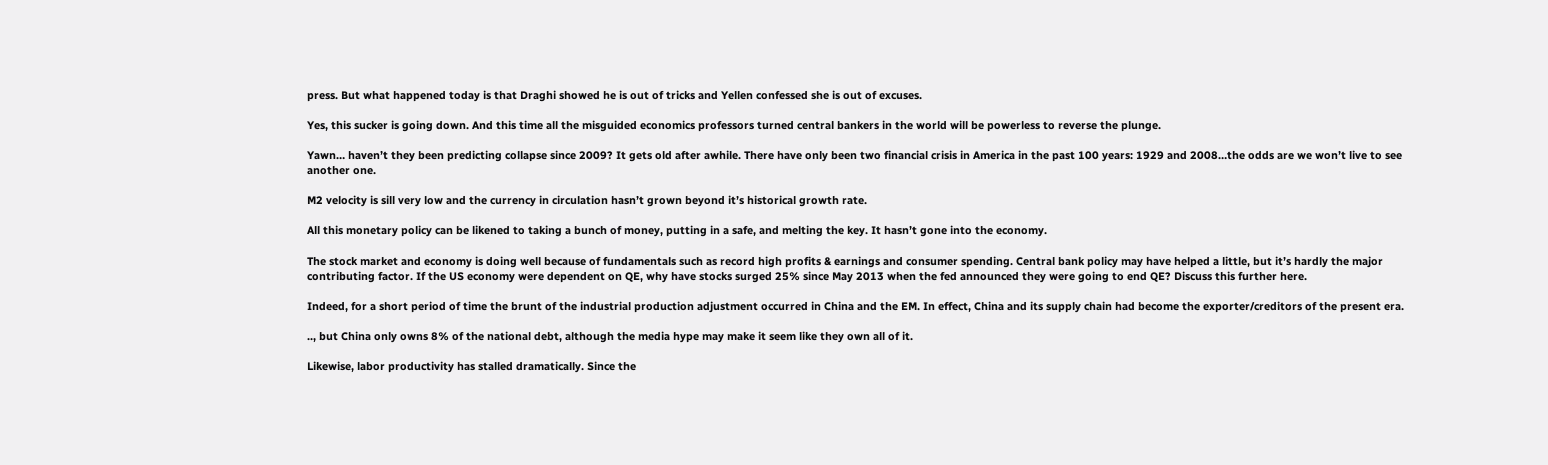press. But what happened today is that Draghi showed he is out of tricks and Yellen confessed she is out of excuses.

Yes, this sucker is going down. And this time all the misguided economics professors turned central bankers in the world will be powerless to reverse the plunge.

Yawn… haven’t they been predicting collapse since 2009? It gets old after awhile. There have only been two financial crisis in America in the past 100 years: 1929 and 2008…the odds are we won’t live to see another one.

M2 velocity is sill very low and the currency in circulation hasn’t grown beyond it’s historical growth rate.

All this monetary policy can be likened to taking a bunch of money, putting in a safe, and melting the key. It hasn’t gone into the economy.

The stock market and economy is doing well because of fundamentals such as record high profits & earnings and consumer spending. Central bank policy may have helped a little, but it’s hardly the major contributing factor. If the US economy were dependent on QE, why have stocks surged 25% since May 2013 when the fed announced they were going to end QE? Discuss this further here.

Indeed, for a short period of time the brunt of the industrial production adjustment occurred in China and the EM. In effect, China and its supply chain had become the exporter/creditors of the present era.

.., but China only owns 8% of the national debt, although the media hype may make it seem like they own all of it.

Likewise, labor productivity has stalled dramatically. Since the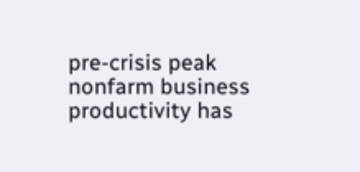pre-crisis peak nonfarm business productivity has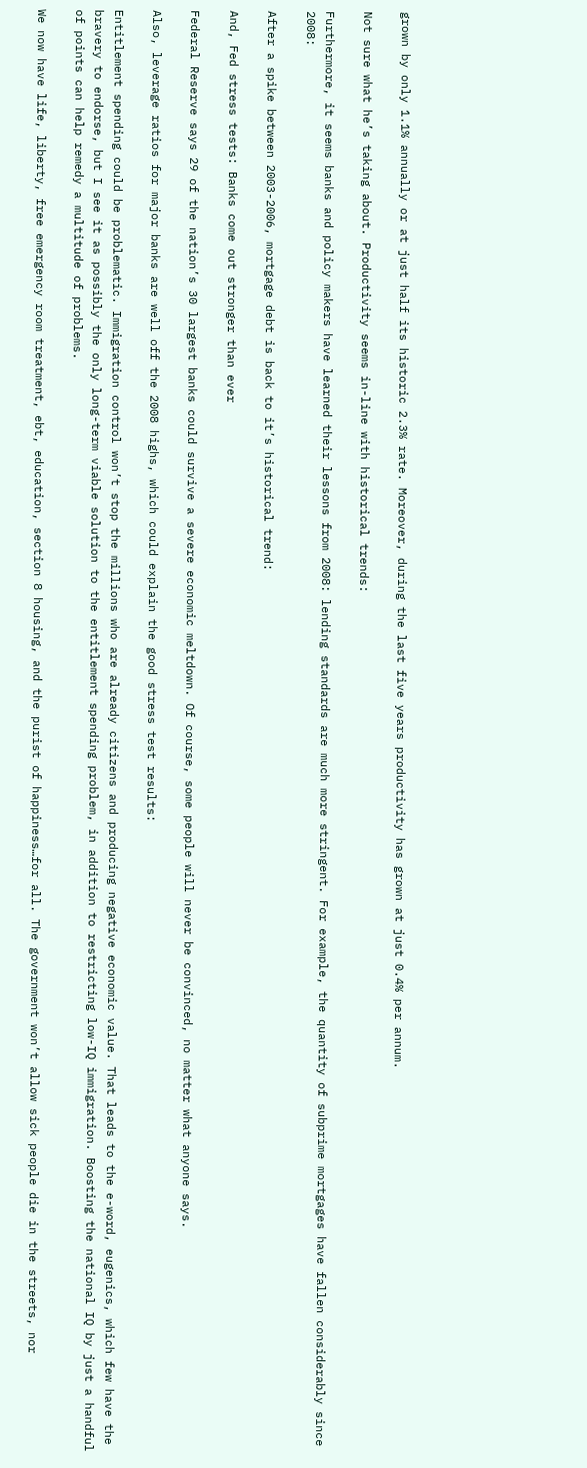grown by only 1.1% annually or at just half its historic 2.3% rate. Moreover, during the last five years productivity has grown at just 0.4% per annum.

Not sure what he’s taking about. Productivity seems in-line with historical trends:

Furthermore, it seems banks and policy makers have learned their lessons from 2008: lending standards are much more stringent. For example, the quantity of subprime mortgages have fallen considerably since 2008:

After a spike between 2003-2006, mortgage debt is back to it’s historical trend:

And, Fed stress tests: Banks come out stronger than ever

Federal Reserve says 29 of the nation’s 30 largest banks could survive a severe economic meltdown. Of course, some people will never be convinced, no matter what anyone says.

Also, leverage ratios for major banks are well off the 2008 highs, which could explain the good stress test results:

Entitlement spending could be problematic. Immigration control won’t stop the millions who are already citizens and producing negative economic value. That leads to the e-word, eugenics, which few have the bravery to endorse, but I see it as possibly the only long-term viable solution to the entitlement spending problem, in addition to restricting low-IQ immigration. Boosting the national IQ by just a handful of points can help remedy a multitude of problems.

We now have life, liberty, free emergency room treatment, ebt, education, section 8 housing, and the purist of happiness…for all. The government won’t allow sick people die in the streets, nor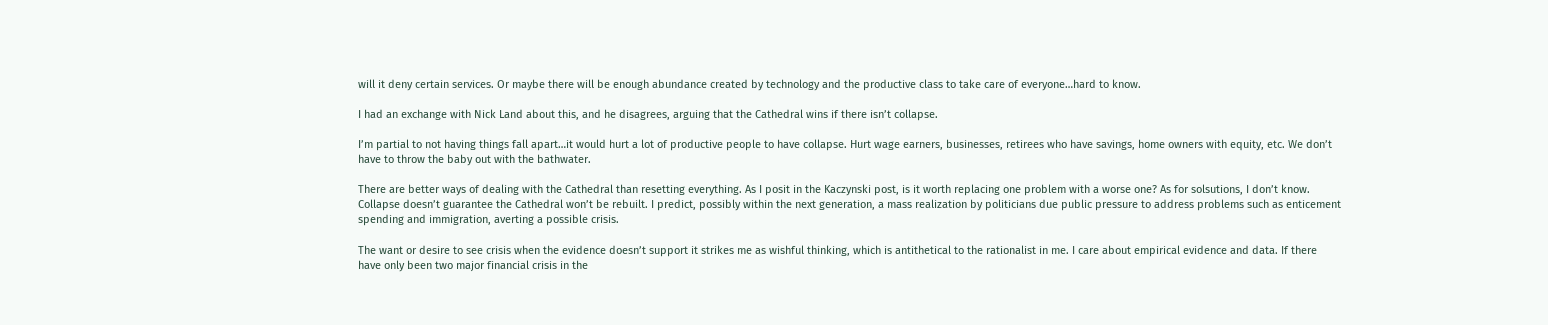will it deny certain services. Or maybe there will be enough abundance created by technology and the productive class to take care of everyone…hard to know.

I had an exchange with Nick Land about this, and he disagrees, arguing that the Cathedral wins if there isn’t collapse.

I’m partial to not having things fall apart…it would hurt a lot of productive people to have collapse. Hurt wage earners, businesses, retirees who have savings, home owners with equity, etc. We don’t have to throw the baby out with the bathwater.

There are better ways of dealing with the Cathedral than resetting everything. As I posit in the Kaczynski post, is it worth replacing one problem with a worse one? As for solsutions, I don’t know. Collapse doesn’t guarantee the Cathedral won’t be rebuilt. I predict, possibly within the next generation, a mass realization by politicians due public pressure to address problems such as enticement spending and immigration, averting a possible crisis.

The want or desire to see crisis when the evidence doesn’t support it strikes me as wishful thinking, which is antithetical to the rationalist in me. I care about empirical evidence and data. If there have only been two major financial crisis in the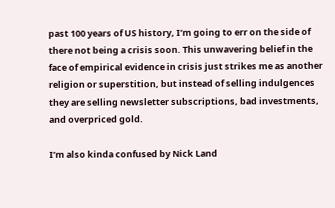past 100 years of US history, I’m going to err on the side of there not being a crisis soon. This unwavering belief in the face of empirical evidence in crisis just strikes me as another religion or superstition, but instead of selling indulgences they are selling newsletter subscriptions, bad investments, and overpriced gold.

I’m also kinda confused by Nick Land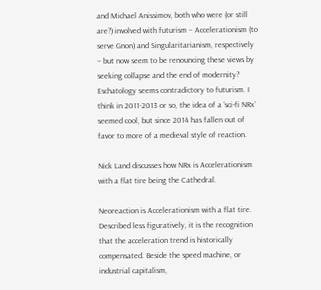and Michael Anissimov, both who were (or still are?) involved with futurism – Accelerationism (to serve Gnon) and Singularitarianism, respectively – but now seem to be renouncing these views by seeking collapse and the end of modernity? Eschatology seems contradictory to futurism. I think in 2011-2013 or so, the idea of a ‘sci-fi NRx’ seemed cool, but since 2014 has fallen out of favor to more of a medieval style of reaction.

Nick Land discusses how NRx is Accelerationism with a flat tire being the Cathedral.

Neoreaction is Accelerationism with a flat tire. Described less figuratively, it is the recognition that the acceleration trend is historically compensated. Beside the speed machine, or industrial capitalism,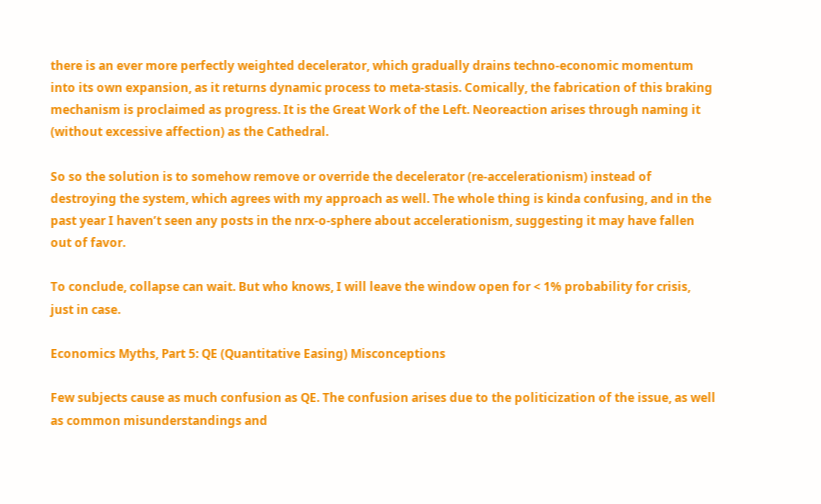there is an ever more perfectly weighted decelerator, which gradually drains techno-economic momentum into its own expansion, as it returns dynamic process to meta-stasis. Comically, the fabrication of this braking mechanism is proclaimed as progress. It is the Great Work of the Left. Neoreaction arises through naming it (without excessive affection) as the Cathedral.

So so the solution is to somehow remove or override the decelerator (re-accelerationism) instead of destroying the system, which agrees with my approach as well. The whole thing is kinda confusing, and in the past year I haven’t seen any posts in the nrx-o-sphere about accelerationism, suggesting it may have fallen out of favor.

To conclude, collapse can wait. But who knows, I will leave the window open for < 1% probability for crisis, just in case.

Economics Myths, Part 5: QE (Quantitative Easing) Misconceptions

Few subjects cause as much confusion as QE. The confusion arises due to the politicization of the issue, as well as common misunderstandings and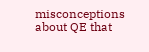misconceptions about QE that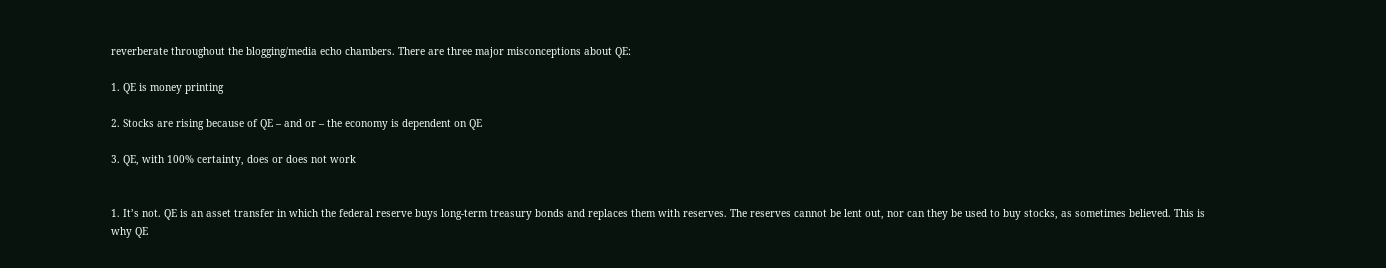reverberate throughout the blogging/media echo chambers. There are three major misconceptions about QE:

1. QE is money printing

2. Stocks are rising because of QE – and or – the economy is dependent on QE

3. QE, with 100% certainty, does or does not work


1. It’s not. QE is an asset transfer in which the federal reserve buys long-term treasury bonds and replaces them with reserves. The reserves cannot be lent out, nor can they be used to buy stocks, as sometimes believed. This is why QE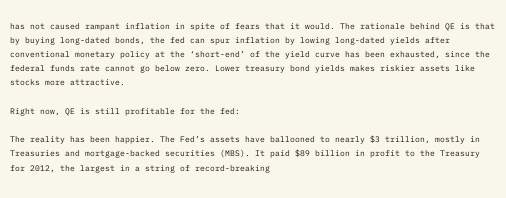has not caused rampant inflation in spite of fears that it would. The rationale behind QE is that by buying long-dated bonds, the fed can spur inflation by lowing long-dated yields after conventional monetary policy at the ‘short-end’ of the yield curve has been exhausted, since the federal funds rate cannot go below zero. Lower treasury bond yields makes riskier assets like stocks more attractive.

Right now, QE is still profitable for the fed:

The reality has been happier. The Fed’s assets have ballooned to nearly $3 trillion, mostly in Treasuries and mortgage-backed securities (MBS). It paid $89 billion in profit to the Treasury for 2012, the largest in a string of record-breaking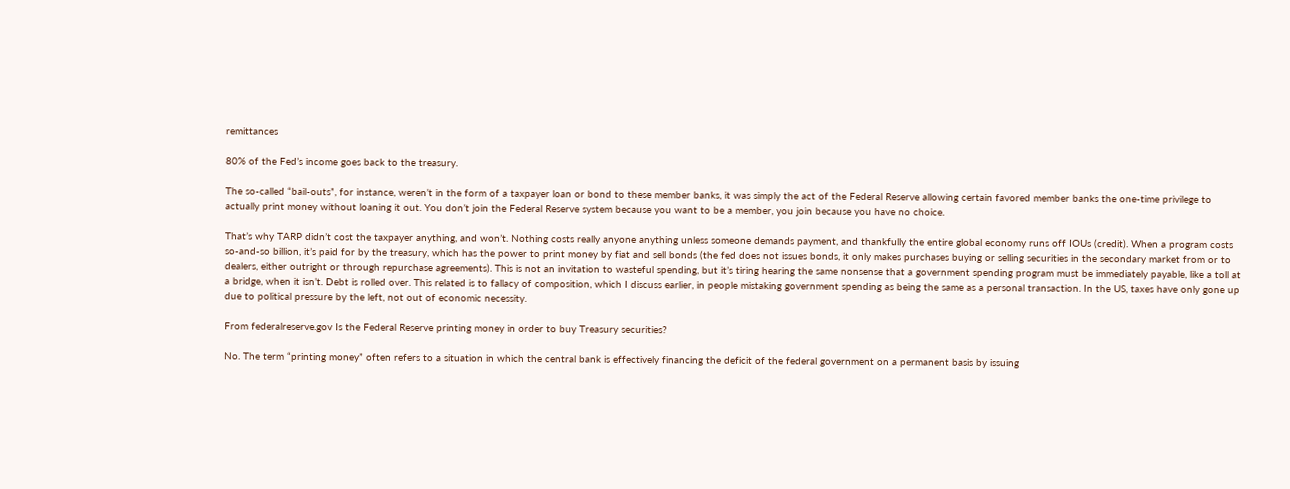remittances

80% of the Fed’s income goes back to the treasury.

The so-called “bail-outs”, for instance, weren’t in the form of a taxpayer loan or bond to these member banks, it was simply the act of the Federal Reserve allowing certain favored member banks the one-time privilege to actually print money without loaning it out. You don’t join the Federal Reserve system because you want to be a member, you join because you have no choice.

That’s why TARP didn’t cost the taxpayer anything, and won’t. Nothing costs really anyone anything unless someone demands payment, and thankfully the entire global economy runs off IOUs (credit). When a program costs so-and-so billion, it’s paid for by the treasury, which has the power to print money by fiat and sell bonds (the fed does not issues bonds, it only makes purchases buying or selling securities in the secondary market from or to dealers, either outright or through repurchase agreements). This is not an invitation to wasteful spending, but it’s tiring hearing the same nonsense that a government spending program must be immediately payable, like a toll at a bridge, when it isn’t. Debt is rolled over. This related is to fallacy of composition, which I discuss earlier, in people mistaking government spending as being the same as a personal transaction. In the US, taxes have only gone up due to political pressure by the left, not out of economic necessity.

From federalreserve.gov Is the Federal Reserve printing money in order to buy Treasury securities?

No. The term “printing money” often refers to a situation in which the central bank is effectively financing the deficit of the federal government on a permanent basis by issuing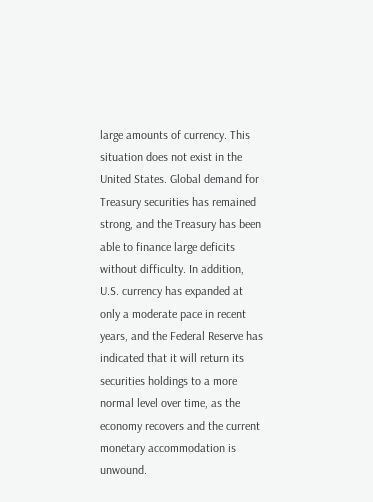large amounts of currency. This situation does not exist in the United States. Global demand for Treasury securities has remained strong, and the Treasury has been able to finance large deficits without difficulty. In addition, U.S. currency has expanded at only a moderate pace in recent years, and the Federal Reserve has indicated that it will return its securities holdings to a more normal level over time, as the economy recovers and the current monetary accommodation is unwound.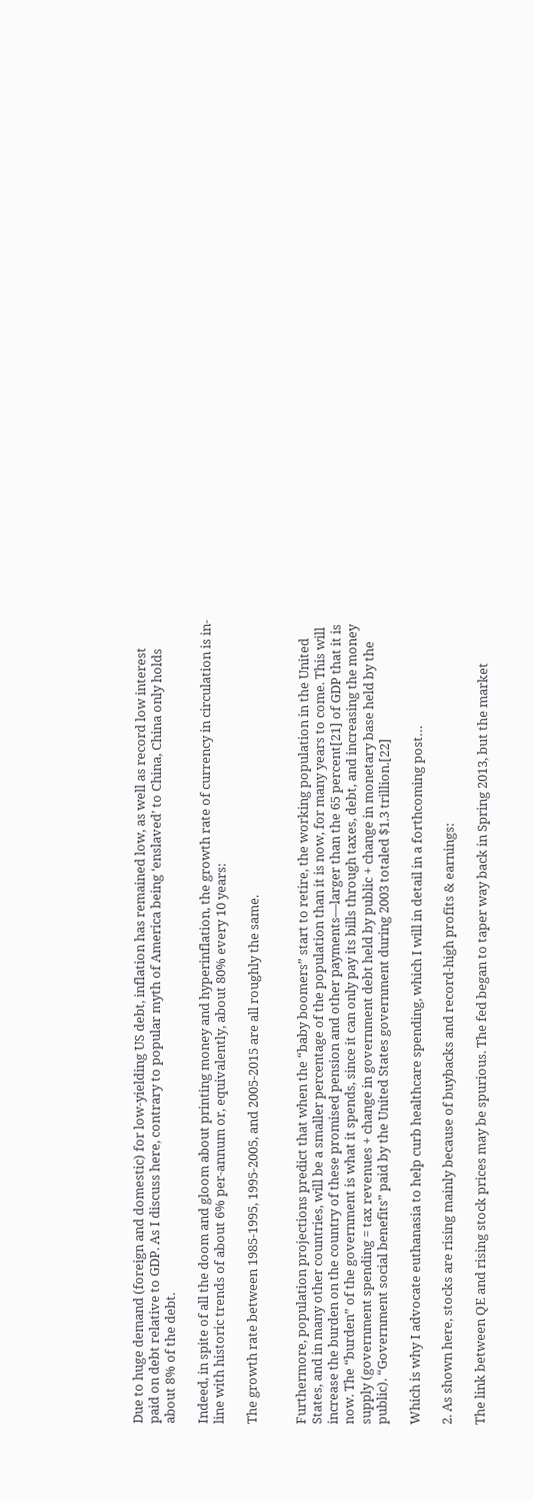Due to huge demand (foreign and domestic) for low-yielding US debt, inflation has remained low, as well as record low interest paid on debt relative to GDP. As I discuss here, contrary to popular myth of America being ‘enslaved’ to China, China only holds about 8% of the debt.

Indeed, in spite of all the doom and gloom about printing money and hyperinflation, the growth rate of currency in circulation is in-line with historic trends of about 6% per-annum or, equivalently, about 80% every 10 years:

The growth rate between 1985-1995, 1995-2005, and 2005-2015 are all roughly the same.


Furthermore, population projections predict that when the “baby boomers” start to retire, the working population in the United States, and in many other countries, will be a smaller percentage of the population than it is now, for many years to come. This will increase the burden on the country of these promised pension and other payments—larger than the 65 percent[21] of GDP that it is now. The “burden” of the government is what it spends, since it can only pay its bills through taxes, debt, and increasing the money supply (government spending = tax revenues + change in government debt held by public + change in monetary base held by the public). “Government social benefits” paid by the United States government during 2003 totaled $1.3 trillion.[22]

Which is why I advocate euthanasia to help curb healthcare spending, which I will in detail in a forthcoming post…

2. As shown here, stocks are rising mainly because of buybacks and record-high profits & earnings:

The link between QE and rising stock prices may be spurious. The fed began to taper way back in Spring 2013, but the market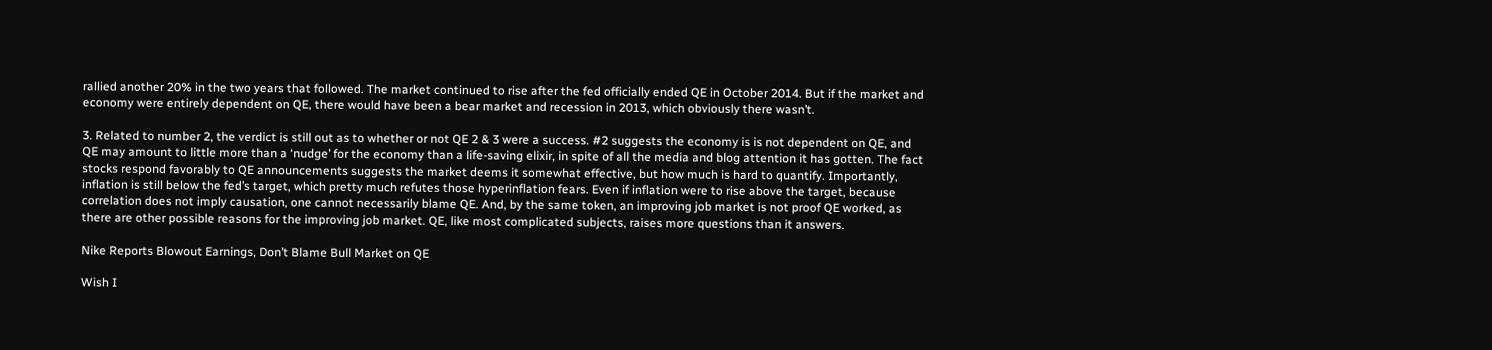rallied another 20% in the two years that followed. The market continued to rise after the fed officially ended QE in October 2014. But if the market and economy were entirely dependent on QE, there would have been a bear market and recession in 2013, which obviously there wasn’t.

3. Related to number 2, the verdict is still out as to whether or not QE 2 & 3 were a success. #2 suggests the economy is is not dependent on QE, and QE may amount to little more than a ‘nudge’ for the economy than a life-saving elixir, in spite of all the media and blog attention it has gotten. The fact stocks respond favorably to QE announcements suggests the market deems it somewhat effective, but how much is hard to quantify. Importantly, inflation is still below the fed’s target, which pretty much refutes those hyperinflation fears. Even if inflation were to rise above the target, because correlation does not imply causation, one cannot necessarily blame QE. And, by the same token, an improving job market is not proof QE worked, as there are other possible reasons for the improving job market. QE, like most complicated subjects, raises more questions than it answers.

Nike Reports Blowout Earnings, Don’t Blame Bull Market on QE

Wish I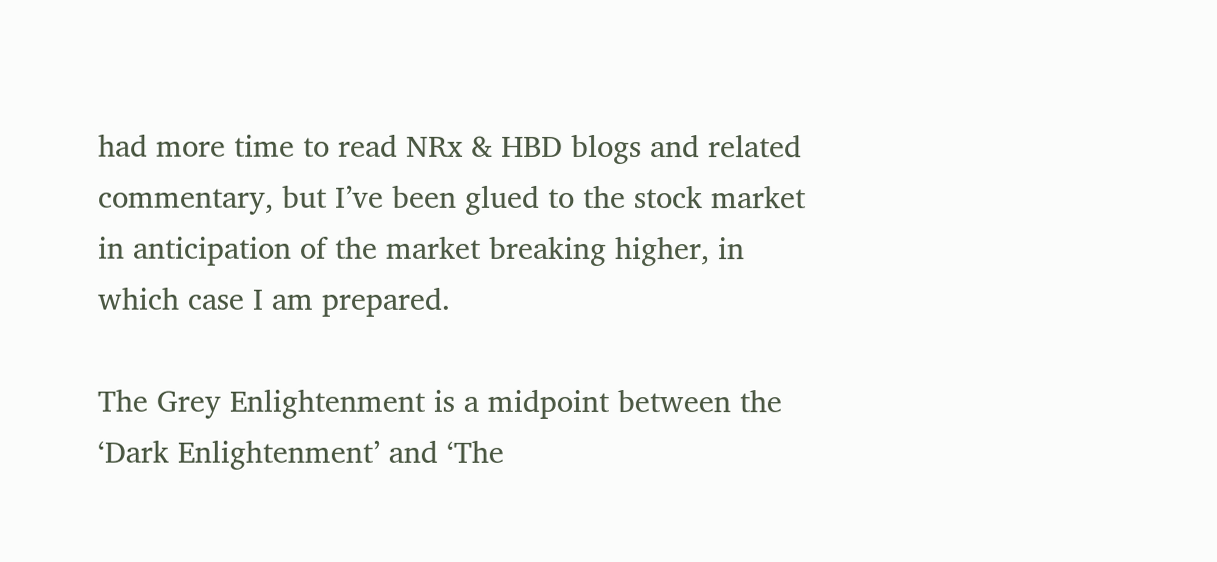had more time to read NRx & HBD blogs and related commentary, but I’ve been glued to the stock market in anticipation of the market breaking higher, in which case I am prepared.

The Grey Enlightenment is a midpoint between the ‘Dark Enlightenment’ and ‘The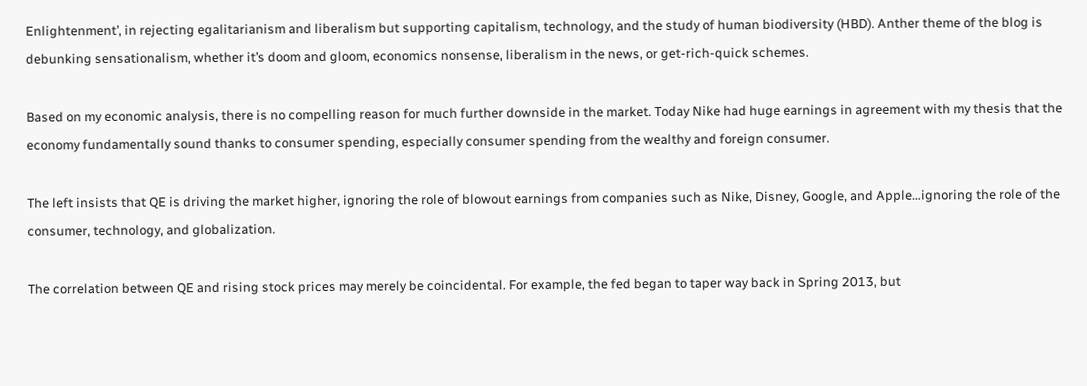Enlightenment’, in rejecting egalitarianism and liberalism but supporting capitalism, technology, and the study of human biodiversity (HBD). Anther theme of the blog is debunking sensationalism, whether it’s doom and gloom, economics nonsense, liberalism in the news, or get-rich-quick schemes.

Based on my economic analysis, there is no compelling reason for much further downside in the market. Today Nike had huge earnings in agreement with my thesis that the economy fundamentally sound thanks to consumer spending, especially consumer spending from the wealthy and foreign consumer.

The left insists that QE is driving the market higher, ignoring the role of blowout earnings from companies such as Nike, Disney, Google, and Apple…ignoring the role of the consumer, technology, and globalization.

The correlation between QE and rising stock prices may merely be coincidental. For example, the fed began to taper way back in Spring 2013, but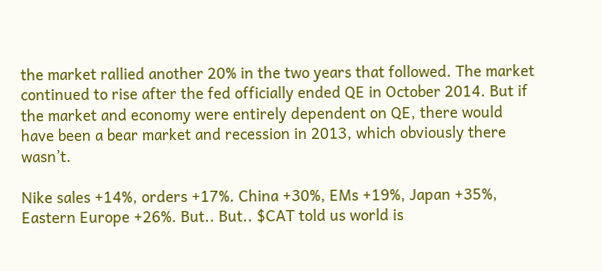the market rallied another 20% in the two years that followed. The market continued to rise after the fed officially ended QE in October 2014. But if the market and economy were entirely dependent on QE, there would have been a bear market and recession in 2013, which obviously there wasn’t.

Nike sales +14%, orders +17%. China +30%, EMs +19%, Japan +35%, Eastern Europe +26%. But.. But.. $CAT told us world is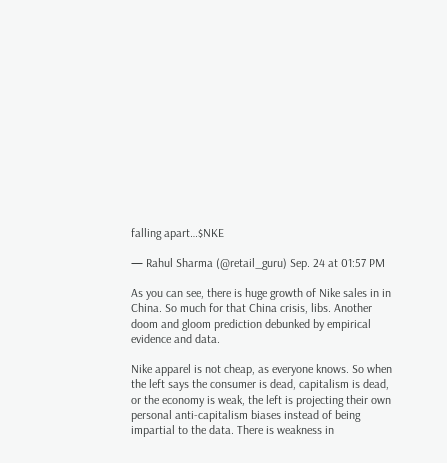falling apart…$NKE

— Rahul Sharma (@retail_guru) Sep. 24 at 01:57 PM

As you can see, there is huge growth of Nike sales in in China. So much for that China crisis, libs. Another doom and gloom prediction debunked by empirical evidence and data.

Nike apparel is not cheap, as everyone knows. So when the left says the consumer is dead, capitalism is dead, or the economy is weak, the left is projecting their own personal anti-capitalism biases instead of being impartial to the data. There is weakness in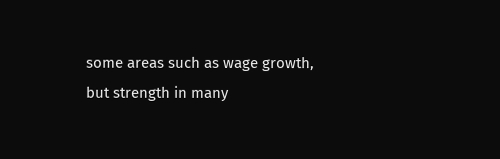some areas such as wage growth, but strength in many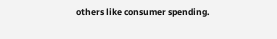others like consumer spending.